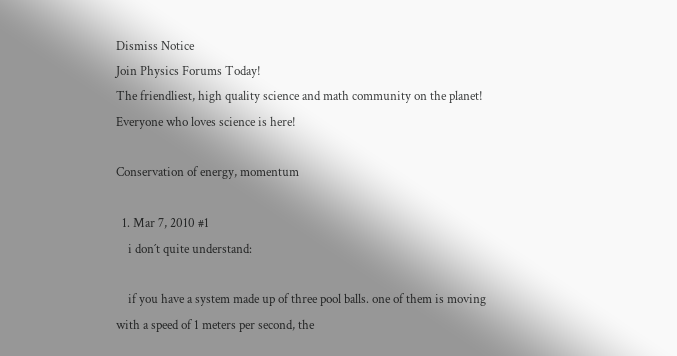Dismiss Notice
Join Physics Forums Today!
The friendliest, high quality science and math community on the planet! Everyone who loves science is here!

Conservation of energy, momentum

  1. Mar 7, 2010 #1
    i don´t quite understand:

    if you have a system made up of three pool balls. one of them is moving with a speed of 1 meters per second, the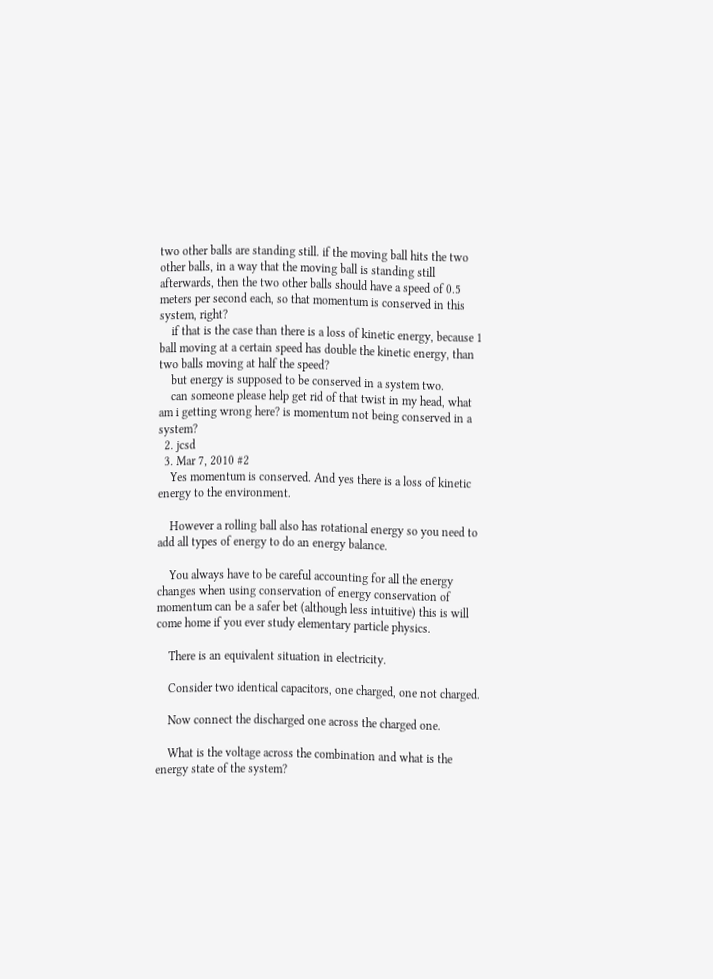two other balls are standing still. if the moving ball hits the two other balls, in a way that the moving ball is standing still afterwards, then the two other balls should have a speed of 0.5 meters per second each, so that momentum is conserved in this system, right?
    if that is the case than there is a loss of kinetic energy, because 1 ball moving at a certain speed has double the kinetic energy, than two balls moving at half the speed?
    but energy is supposed to be conserved in a system two.
    can someone please help get rid of that twist in my head, what am i getting wrong here? is momentum not being conserved in a system?
  2. jcsd
  3. Mar 7, 2010 #2
    Yes momentum is conserved. And yes there is a loss of kinetic energy to the environment.

    However a rolling ball also has rotational energy so you need to add all types of energy to do an energy balance.

    You always have to be careful accounting for all the energy changes when using conservation of energy conservation of momentum can be a safer bet (although less intuitive) this is will come home if you ever study elementary particle physics.

    There is an equivalent situation in electricity.

    Consider two identical capacitors, one charged, one not charged.

    Now connect the discharged one across the charged one.

    What is the voltage across the combination and what is the energy state of the system?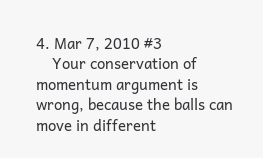4. Mar 7, 2010 #3
    Your conservation of momentum argument is wrong, because the balls can move in different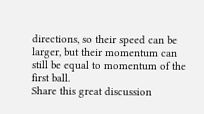directions, so their speed can be larger, but their momentum can still be equal to momentum of the first ball.
Share this great discussion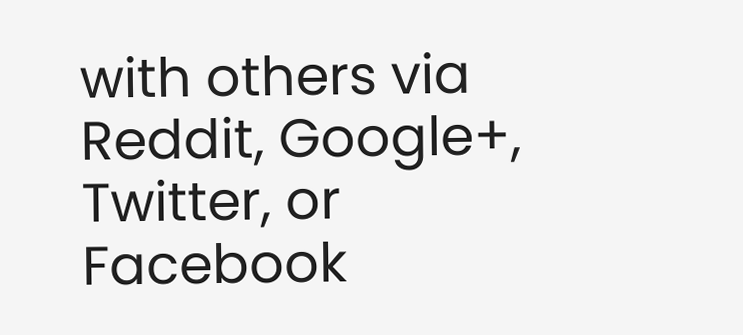with others via Reddit, Google+, Twitter, or Facebook